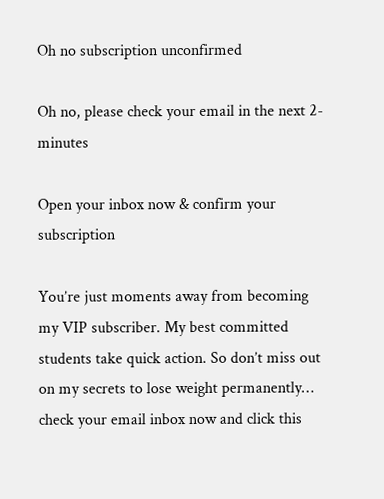Oh no subscription unconfirmed

Oh no, please check your email in the next 2-minutes

Open your inbox now & confirm your subscription

You’re just moments away from becoming my VIP subscriber. My best committed students take quick action. So don’t miss out on my secrets to lose weight permanently… check your email inbox now and click this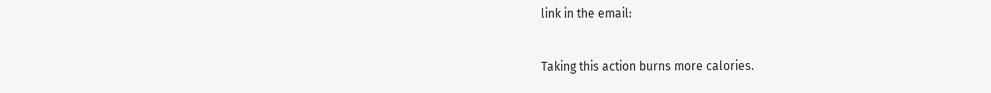link in the email:

Taking this action burns more calories.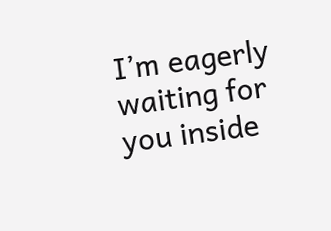I’m eagerly waiting for you inside